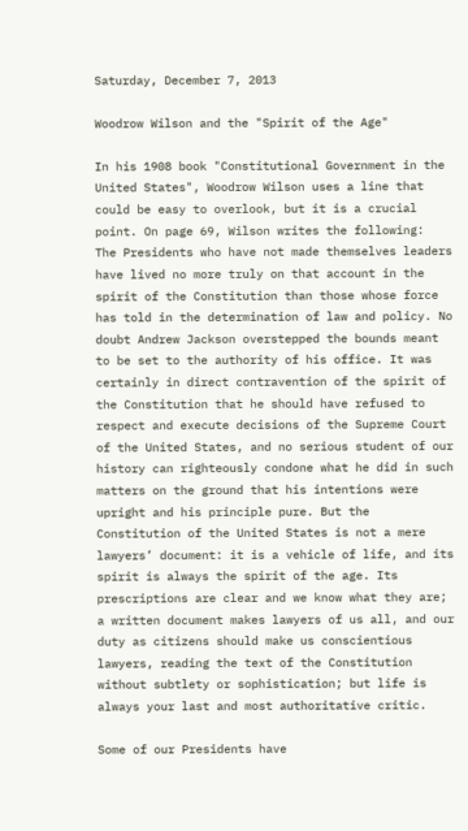Saturday, December 7, 2013

Woodrow Wilson and the "Spirit of the Age"

In his 1908 book "Constitutional Government in the United States", Woodrow Wilson uses a line that could be easy to overlook, but it is a crucial point. On page 69, Wilson writes the following:
The Presidents who have not made themselves leaders have lived no more truly on that account in the spirit of the Constitution than those whose force has told in the determination of law and policy. No doubt Andrew Jackson overstepped the bounds meant to be set to the authority of his office. It was certainly in direct contravention of the spirit of the Constitution that he should have refused to respect and execute decisions of the Supreme Court of the United States, and no serious student of our history can righteously condone what he did in such matters on the ground that his intentions were upright and his principle pure. But the Constitution of the United States is not a mere lawyers’ document: it is a vehicle of life, and its spirit is always the spirit of the age. Its prescriptions are clear and we know what they are; a written document makes lawyers of us all, and our duty as citizens should make us conscientious lawyers, reading the text of the Constitution without subtlety or sophistication; but life is always your last and most authoritative critic.

Some of our Presidents have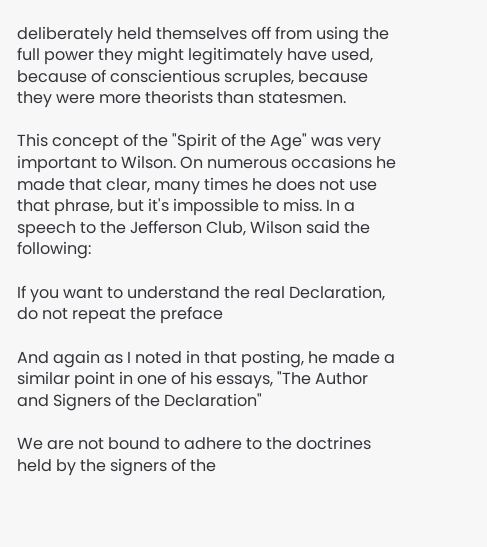deliberately held themselves off from using the full power they might legitimately have used, because of conscientious scruples, because they were more theorists than statesmen.

This concept of the "Spirit of the Age" was very important to Wilson. On numerous occasions he made that clear, many times he does not use that phrase, but it's impossible to miss. In a speech to the Jefferson Club, Wilson said the following:

If you want to understand the real Declaration, do not repeat the preface

And again as I noted in that posting, he made a similar point in one of his essays, "The Author and Signers of the Declaration"

We are not bound to adhere to the doctrines held by the signers of the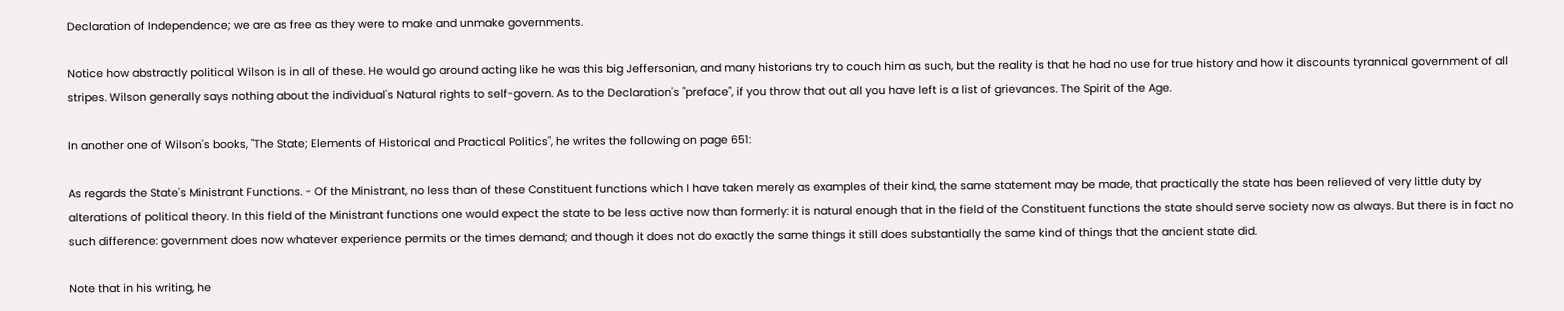Declaration of Independence; we are as free as they were to make and unmake governments.

Notice how abstractly political Wilson is in all of these. He would go around acting like he was this big Jeffersonian, and many historians try to couch him as such, but the reality is that he had no use for true history and how it discounts tyrannical government of all stripes. Wilson generally says nothing about the individual's Natural rights to self-govern. As to the Declaration's "preface", if you throw that out all you have left is a list of grievances. The Spirit of the Age.

In another one of Wilson's books, "The State; Elements of Historical and Practical Politics", he writes the following on page 651:

As regards the State's Ministrant Functions. - Of the Ministrant, no less than of these Constituent functions which I have taken merely as examples of their kind, the same statement may be made, that practically the state has been relieved of very little duty by alterations of political theory. In this field of the Ministrant functions one would expect the state to be less active now than formerly: it is natural enough that in the field of the Constituent functions the state should serve society now as always. But there is in fact no such difference: government does now whatever experience permits or the times demand; and though it does not do exactly the same things it still does substantially the same kind of things that the ancient state did.

Note that in his writing, he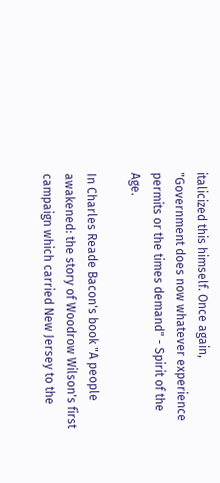italicized this himself. Once again, "Government does now whatever experience permits or the times demand" - Spirit of the Age.

In Charles Reade Bacon's book "A people awakened: the story of Woodrow Wilson's first campaign which carried New Jersey to the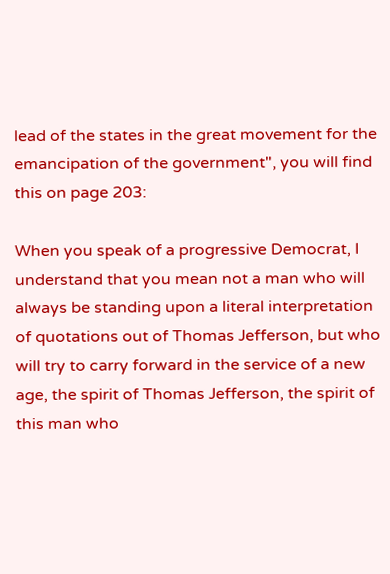lead of the states in the great movement for the emancipation of the government", you will find this on page 203:

When you speak of a progressive Democrat, I understand that you mean not a man who will always be standing upon a literal interpretation of quotations out of Thomas Jefferson, but who will try to carry forward in the service of a new age, the spirit of Thomas Jefferson, the spirit of this man who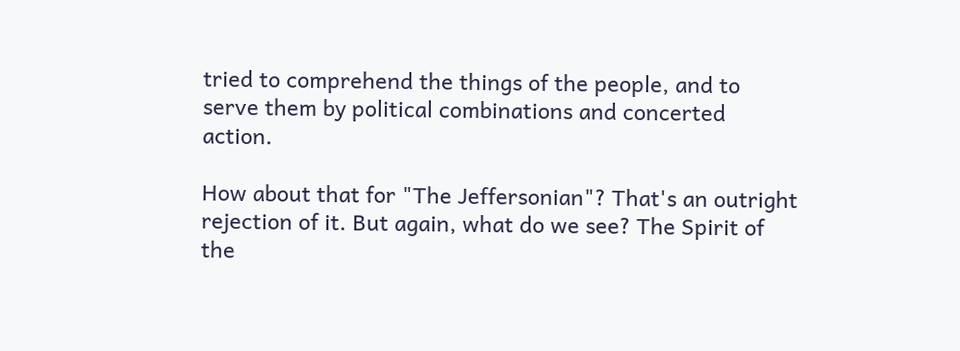tried to comprehend the things of the people, and to serve them by political combinations and concerted action.

How about that for "The Jeffersonian"? That's an outright rejection of it. But again, what do we see? The Spirit of the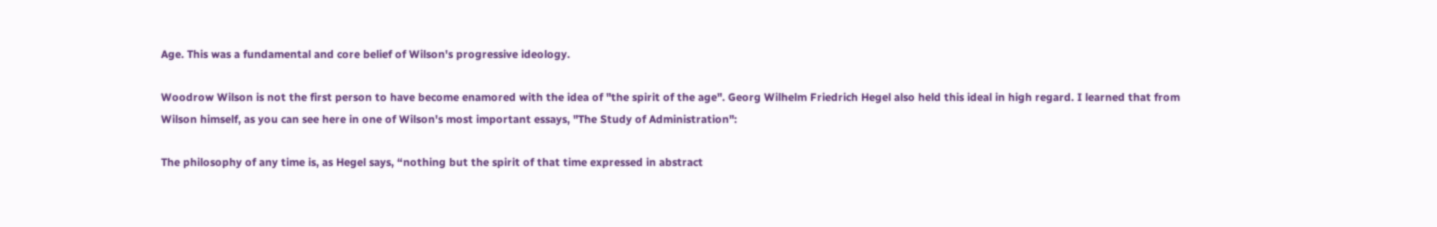Age. This was a fundamental and core belief of Wilson's progressive ideology.

Woodrow Wilson is not the first person to have become enamored with the idea of "the spirit of the age". Georg Wilhelm Friedrich Hegel also held this ideal in high regard. I learned that from Wilson himself, as you can see here in one of Wilson's most important essays, "The Study of Administration":

The philosophy of any time is, as Hegel says, “nothing but the spirit of that time expressed in abstract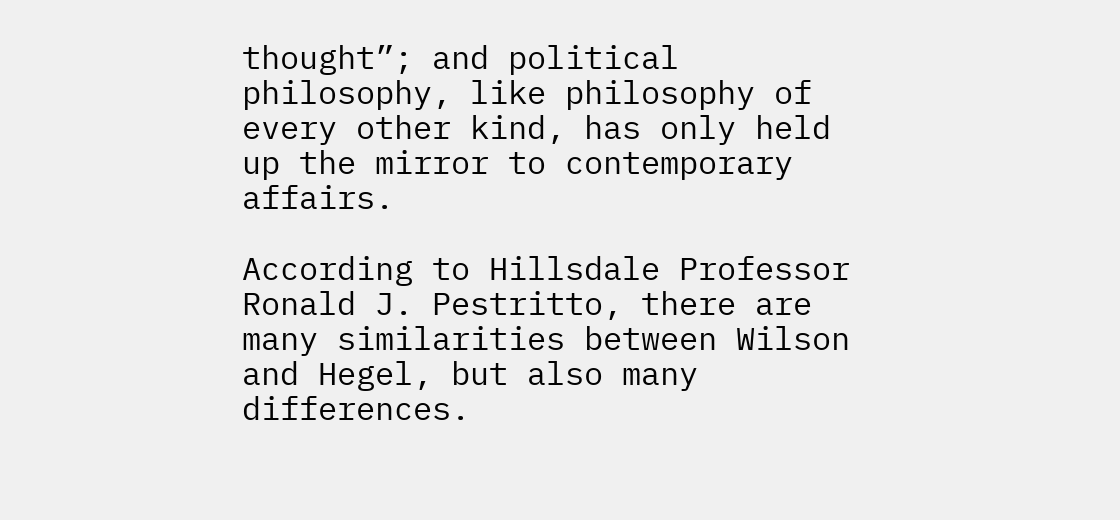thought”; and political philosophy, like philosophy of every other kind, has only held up the mirror to contemporary affairs.

According to Hillsdale Professor Ronald J. Pestritto, there are many similarities between Wilson and Hegel, but also many differences.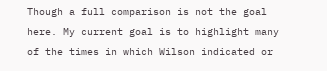Though a full comparison is not the goal here. My current goal is to highlight many of the times in which Wilson indicated or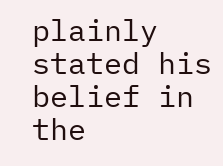plainly stated his belief in the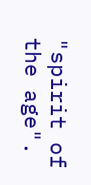"spirit of the age".